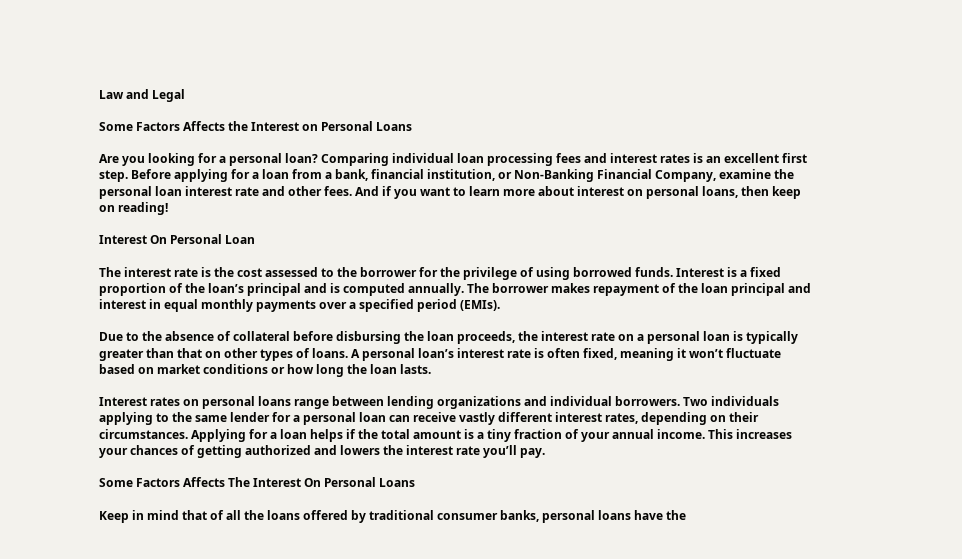Law and Legal

Some Factors Affects the Interest on Personal Loans

Are you looking for a personal loan? Comparing individual loan processing fees and interest rates is an excellent first step. Before applying for a loan from a bank, financial institution, or Non-Banking Financial Company, examine the personal loan interest rate and other fees. And if you want to learn more about interest on personal loans, then keep on reading!

Interest On Personal Loan

The interest rate is the cost assessed to the borrower for the privilege of using borrowed funds. Interest is a fixed proportion of the loan’s principal and is computed annually. The borrower makes repayment of the loan principal and interest in equal monthly payments over a specified period (EMIs).

Due to the absence of collateral before disbursing the loan proceeds, the interest rate on a personal loan is typically greater than that on other types of loans. A personal loan’s interest rate is often fixed, meaning it won’t fluctuate based on market conditions or how long the loan lasts.

Interest rates on personal loans range between lending organizations and individual borrowers. Two individuals applying to the same lender for a personal loan can receive vastly different interest rates, depending on their circumstances. Applying for a loan helps if the total amount is a tiny fraction of your annual income. This increases your chances of getting authorized and lowers the interest rate you’ll pay.

Some Factors Affects The Interest On Personal Loans

Keep in mind that of all the loans offered by traditional consumer banks, personal loans have the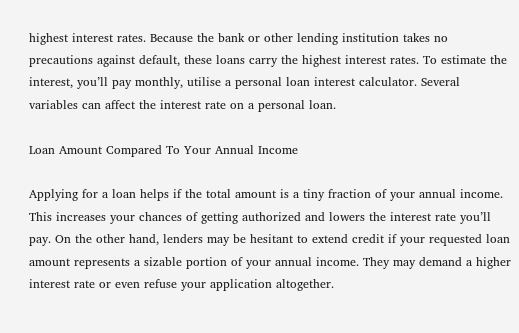highest interest rates. Because the bank or other lending institution takes no precautions against default, these loans carry the highest interest rates. To estimate the interest, you’ll pay monthly, utilise a personal loan interest calculator. Several variables can affect the interest rate on a personal loan.

Loan Amount Compared To Your Annual Income

Applying for a loan helps if the total amount is a tiny fraction of your annual income. This increases your chances of getting authorized and lowers the interest rate you’ll pay. On the other hand, lenders may be hesitant to extend credit if your requested loan amount represents a sizable portion of your annual income. They may demand a higher interest rate or even refuse your application altogether.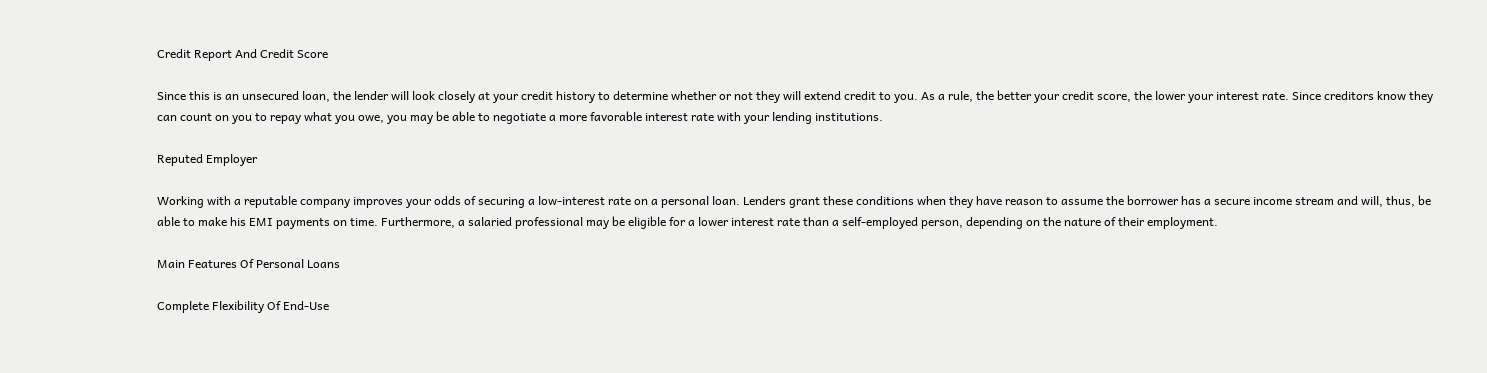Credit Report And Credit Score

Since this is an unsecured loan, the lender will look closely at your credit history to determine whether or not they will extend credit to you. As a rule, the better your credit score, the lower your interest rate. Since creditors know they can count on you to repay what you owe, you may be able to negotiate a more favorable interest rate with your lending institutions.

Reputed Employer

Working with a reputable company improves your odds of securing a low-interest rate on a personal loan. Lenders grant these conditions when they have reason to assume the borrower has a secure income stream and will, thus, be able to make his EMI payments on time. Furthermore, a salaried professional may be eligible for a lower interest rate than a self-employed person, depending on the nature of their employment.

Main Features Of Personal Loans

Complete Flexibility Of End-Use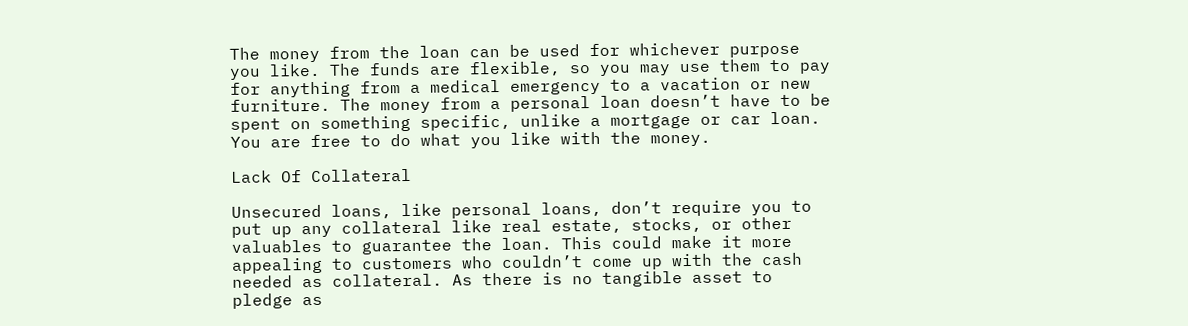The money from the loan can be used for whichever purpose you like. The funds are flexible, so you may use them to pay for anything from a medical emergency to a vacation or new furniture. The money from a personal loan doesn’t have to be spent on something specific, unlike a mortgage or car loan. You are free to do what you like with the money.

Lack Of Collateral

Unsecured loans, like personal loans, don’t require you to put up any collateral like real estate, stocks, or other valuables to guarantee the loan. This could make it more appealing to customers who couldn’t come up with the cash needed as collateral. As there is no tangible asset to pledge as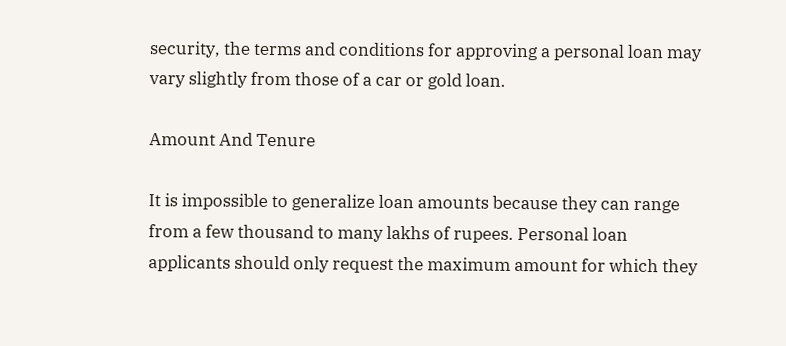security, the terms and conditions for approving a personal loan may vary slightly from those of a car or gold loan.

Amount And Tenure

It is impossible to generalize loan amounts because they can range from a few thousand to many lakhs of rupees. Personal loan applicants should only request the maximum amount for which they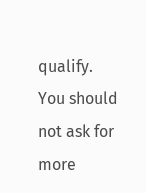qualify. You should not ask for more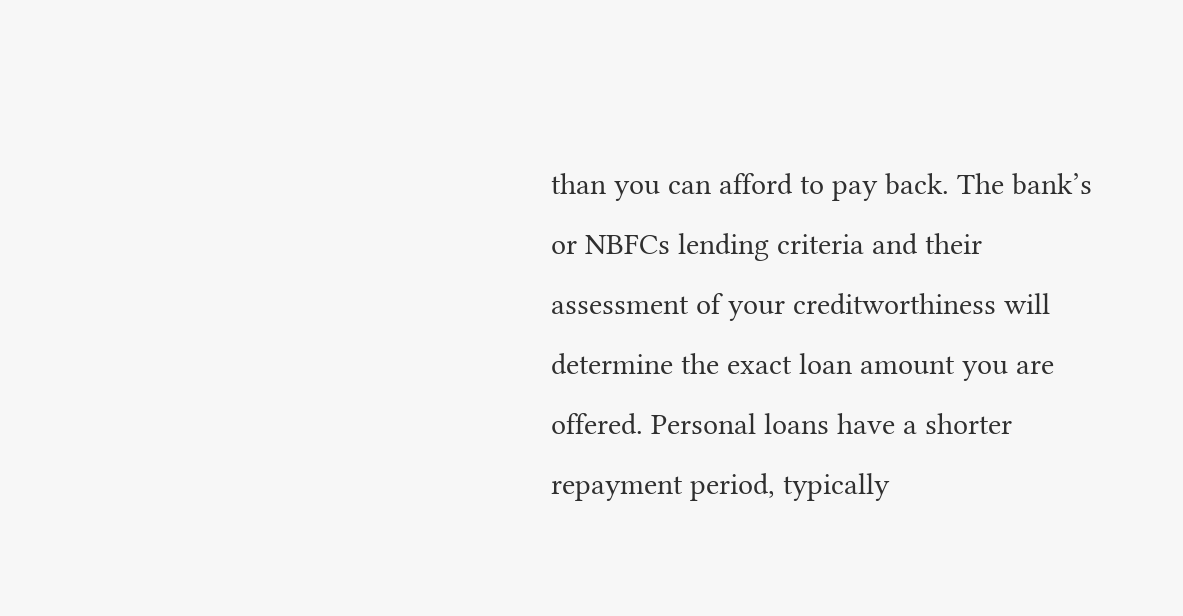than you can afford to pay back. The bank’s or NBFCs lending criteria and their assessment of your creditworthiness will determine the exact loan amount you are offered. Personal loans have a shorter repayment period, typically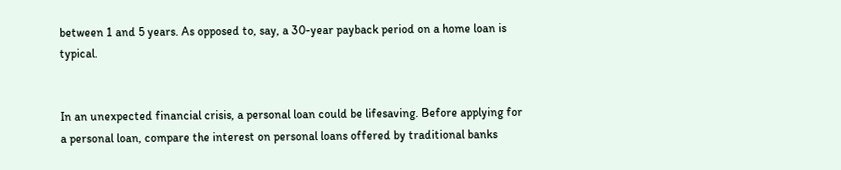between 1 and 5 years. As opposed to, say, a 30-year payback period on a home loan is typical.


In an unexpected financial crisis, a personal loan could be lifesaving. Before applying for a personal loan, compare the interest on personal loans offered by traditional banks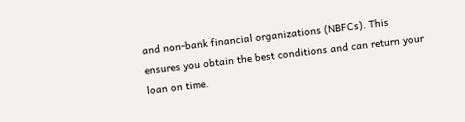and non-bank financial organizations (NBFCs). This ensures you obtain the best conditions and can return your loan on time.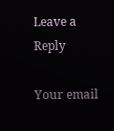Leave a Reply

Your email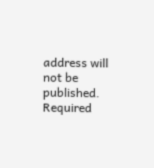address will not be published. Required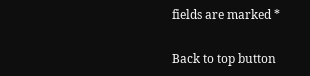fields are marked *

Back to top button